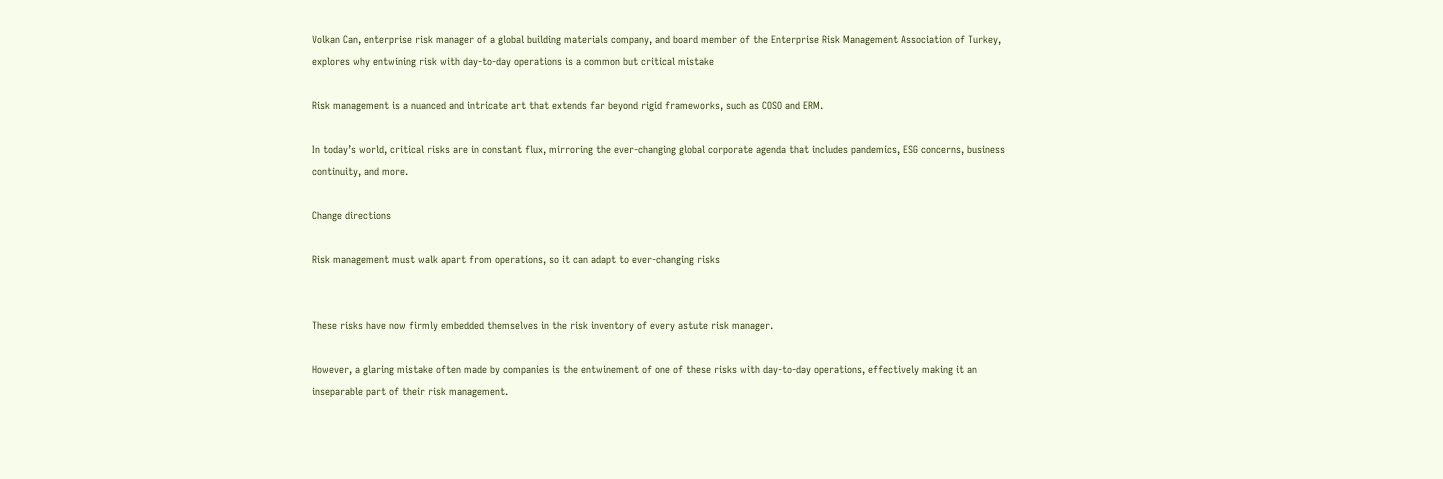Volkan Can, enterprise risk manager of a global building materials company, and board member of the Enterprise Risk Management Association of Turkey, explores why entwining risk with day-to-day operations is a common but critical mistake

Risk management is a nuanced and intricate art that extends far beyond rigid frameworks, such as COSO and ERM.

In today’s world, critical risks are in constant flux, mirroring the ever-changing global corporate agenda that includes pandemics, ESG concerns, business continuity, and more.

Change directions

Risk management must walk apart from operations, so it can adapt to ever-changing risks


These risks have now firmly embedded themselves in the risk inventory of every astute risk manager.

However, a glaring mistake often made by companies is the entwinement of one of these risks with day-to-day operations, effectively making it an inseparable part of their risk management.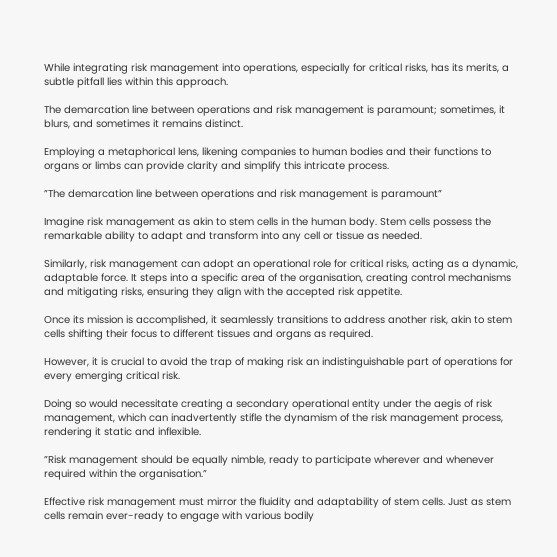While integrating risk management into operations, especially for critical risks, has its merits, a subtle pitfall lies within this approach.

The demarcation line between operations and risk management is paramount; sometimes, it blurs, and sometimes it remains distinct.

Employing a metaphorical lens, likening companies to human bodies and their functions to organs or limbs can provide clarity and simplify this intricate process.

”The demarcation line between operations and risk management is paramount”

Imagine risk management as akin to stem cells in the human body. Stem cells possess the remarkable ability to adapt and transform into any cell or tissue as needed.

Similarly, risk management can adopt an operational role for critical risks, acting as a dynamic, adaptable force. It steps into a specific area of the organisation, creating control mechanisms and mitigating risks, ensuring they align with the accepted risk appetite.

Once its mission is accomplished, it seamlessly transitions to address another risk, akin to stem cells shifting their focus to different tissues and organs as required.

However, it is crucial to avoid the trap of making risk an indistinguishable part of operations for every emerging critical risk.

Doing so would necessitate creating a secondary operational entity under the aegis of risk management, which can inadvertently stifle the dynamism of the risk management process, rendering it static and inflexible.

”Risk management should be equally nimble, ready to participate wherever and whenever required within the organisation.”

Effective risk management must mirror the fluidity and adaptability of stem cells. Just as stem cells remain ever-ready to engage with various bodily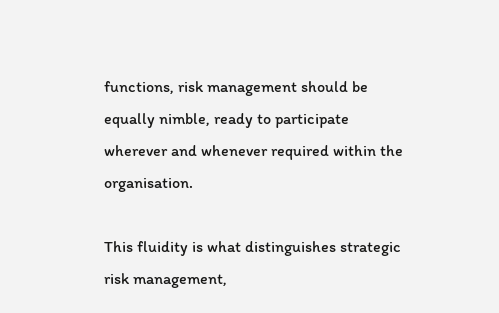functions, risk management should be equally nimble, ready to participate wherever and whenever required within the organisation.

This fluidity is what distinguishes strategic risk management,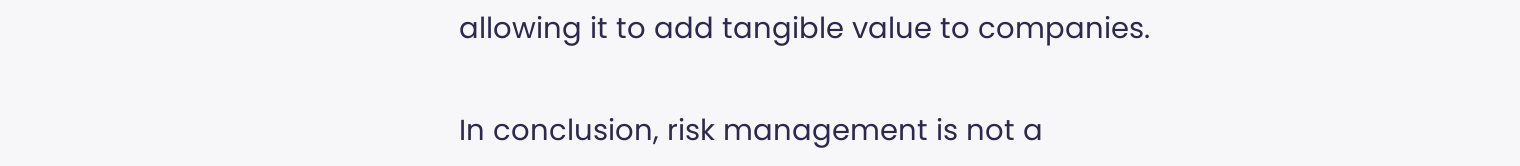allowing it to add tangible value to companies.

In conclusion, risk management is not a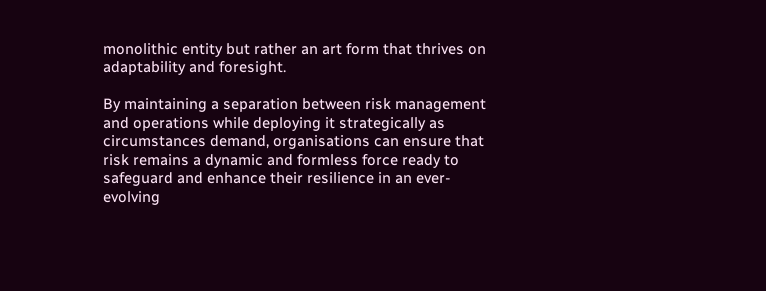monolithic entity but rather an art form that thrives on adaptability and foresight.

By maintaining a separation between risk management and operations while deploying it strategically as circumstances demand, organisations can ensure that risk remains a dynamic and formless force ready to safeguard and enhance their resilience in an ever-evolving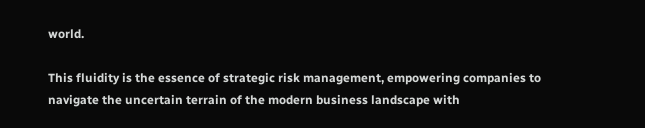world.

This fluidity is the essence of strategic risk management, empowering companies to navigate the uncertain terrain of the modern business landscape with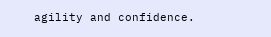agility and confidence.